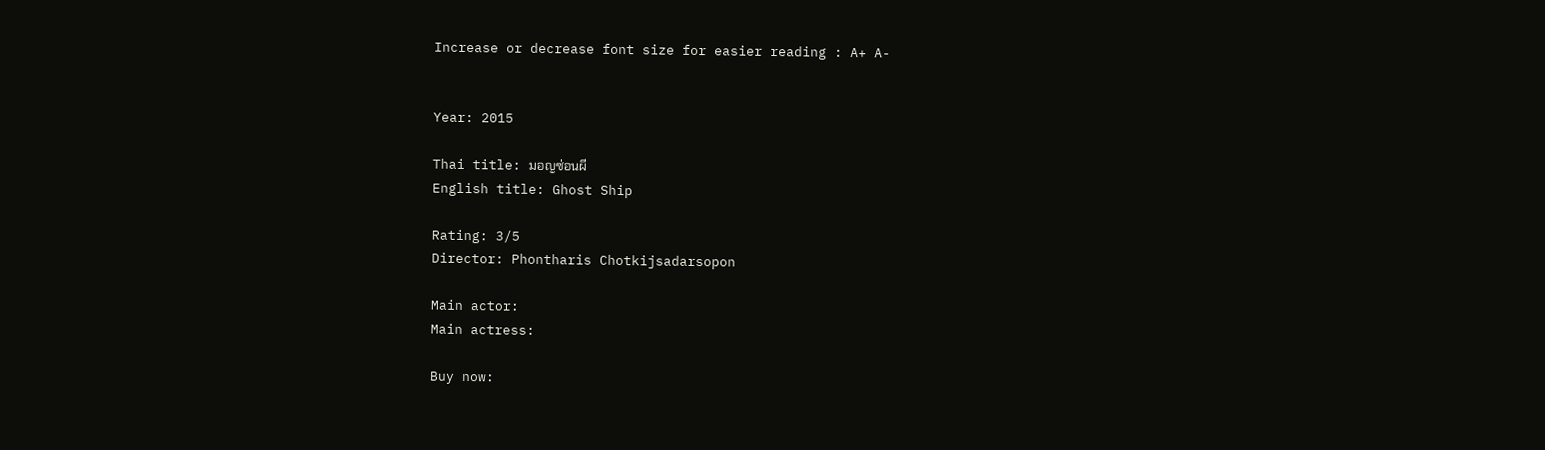Increase or decrease font size for easier reading : A+ A-


Year: 2015

Thai title: มอญซ่อนผี
English title: Ghost Ship

Rating: 3/5
Director: Phontharis Chotkijsadarsopon

Main actor:
Main actress:

Buy now: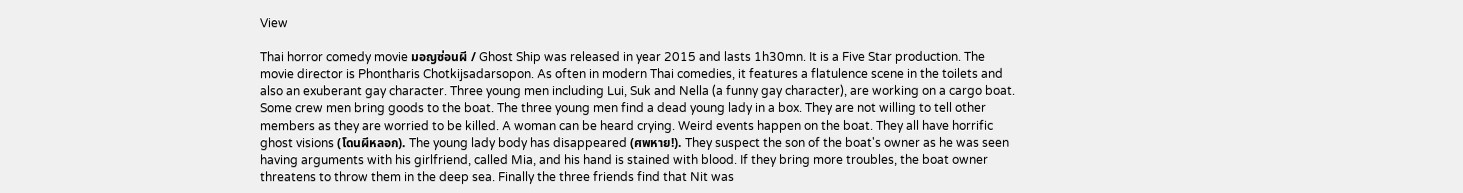View

Thai horror comedy movie มอญซ่อนผี / Ghost Ship was released in year 2015 and lasts 1h30mn. It is a Five Star production. The movie director is Phontharis Chotkijsadarsopon. As often in modern Thai comedies, it features a flatulence scene in the toilets and also an exuberant gay character. Three young men including Lui, Suk and Nella (a funny gay character), are working on a cargo boat. Some crew men bring goods to the boat. The three young men find a dead young lady in a box. They are not willing to tell other members as they are worried to be killed. A woman can be heard crying. Weird events happen on the boat. They all have horrific ghost visions (โดนผีหลอก). The young lady body has disappeared (ศพหาย!). They suspect the son of the boat's owner as he was seen having arguments with his girlfriend, called Mia, and his hand is stained with blood. If they bring more troubles, the boat owner threatens to throw them in the deep sea. Finally the three friends find that Nit was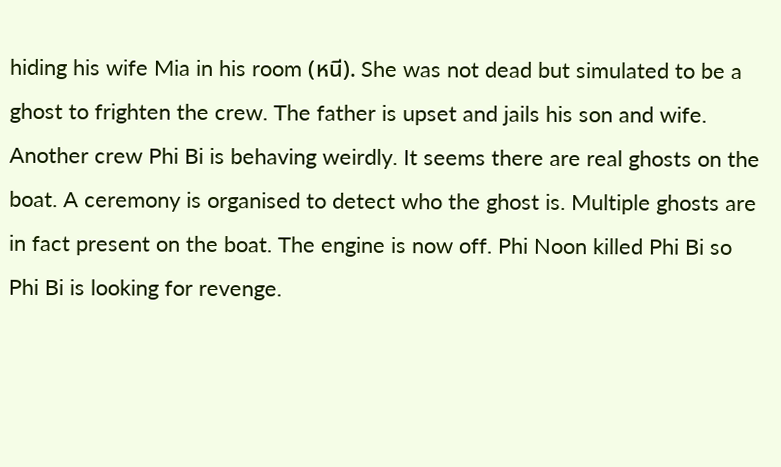hiding his wife Mia in his room (หนี). She was not dead but simulated to be a ghost to frighten the crew. The father is upset and jails his son and wife. Another crew Phi Bi is behaving weirdly. It seems there are real ghosts on the boat. A ceremony is organised to detect who the ghost is. Multiple ghosts are in fact present on the boat. The engine is now off. Phi Noon killed Phi Bi so Phi Bi is looking for revenge.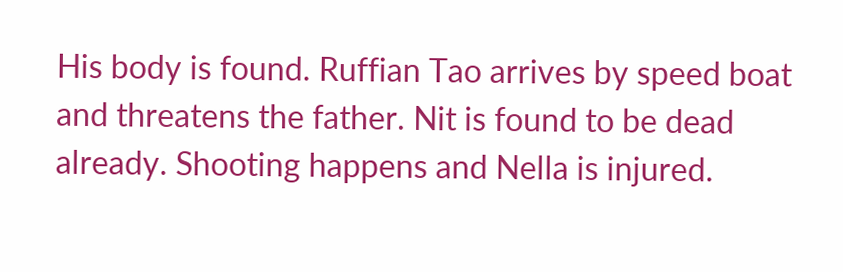His body is found. Ruffian Tao arrives by speed boat and threatens the father. Nit is found to be dead already. Shooting happens and Nella is injured.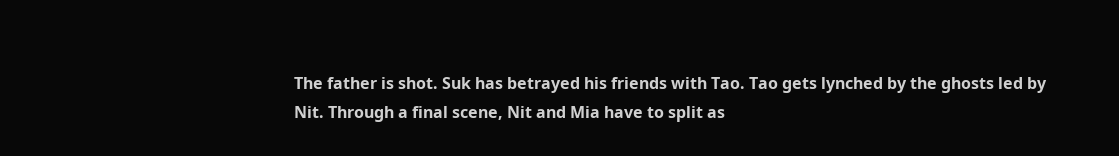The father is shot. Suk has betrayed his friends with Tao. Tao gets lynched by the ghosts led by Nit. Through a final scene, Nit and Mia have to split as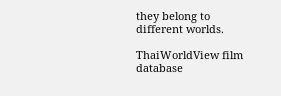they belong to different worlds.

ThaiWorldView film database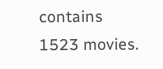contains 1523 movies.